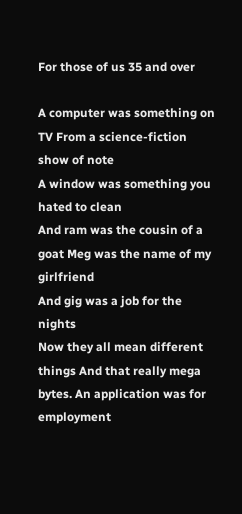For those of us 35 and over

A computer was something on TV From a science-fiction show of note
A window was something you hated to clean
And ram was the cousin of a goat Meg was the name of my girlfriend
And gig was a job for the nights
Now they all mean different things And that really mega bytes. An application was for employment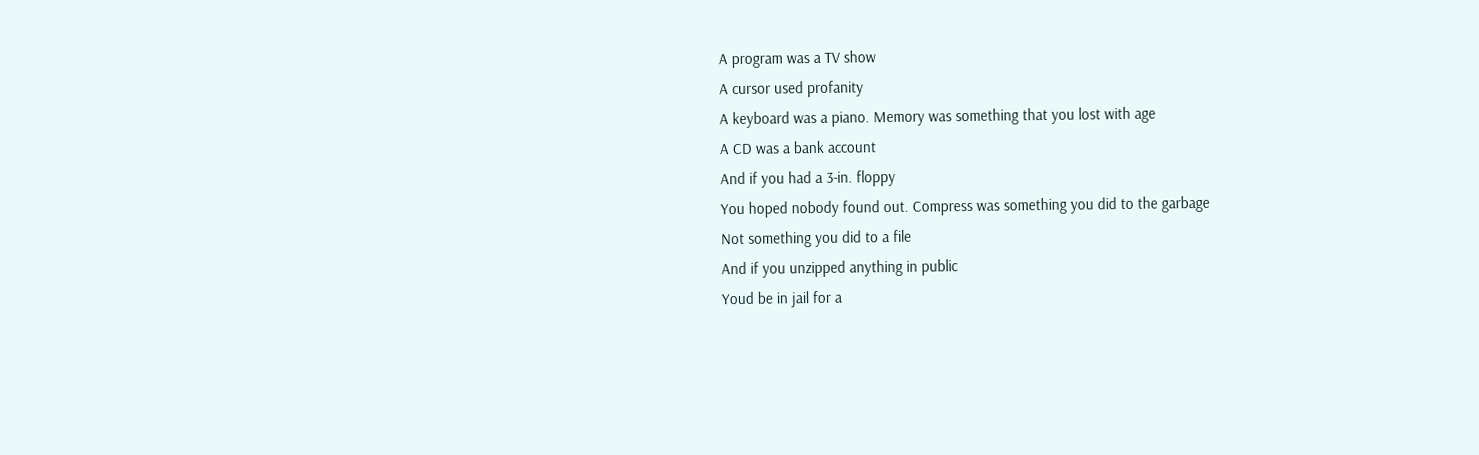A program was a TV show
A cursor used profanity
A keyboard was a piano. Memory was something that you lost with age
A CD was a bank account
And if you had a 3-in. floppy
You hoped nobody found out. Compress was something you did to the garbage
Not something you did to a file
And if you unzipped anything in public
Youd be in jail for a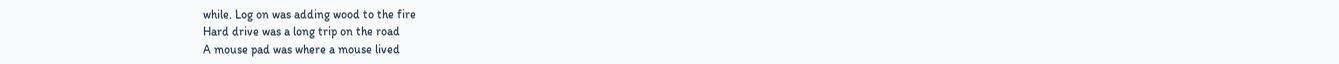while. Log on was adding wood to the fire
Hard drive was a long trip on the road
A mouse pad was where a mouse lived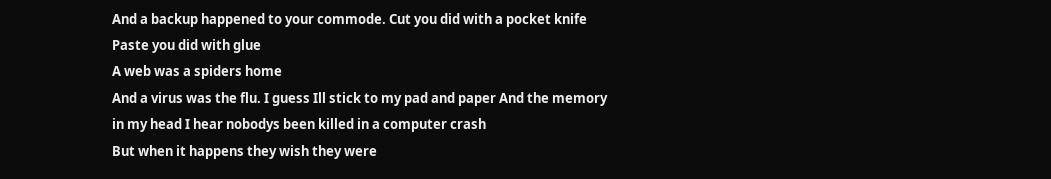And a backup happened to your commode. Cut you did with a pocket knife
Paste you did with glue
A web was a spiders home
And a virus was the flu. I guess Ill stick to my pad and paper And the memory in my head I hear nobodys been killed in a computer crash
But when it happens they wish they were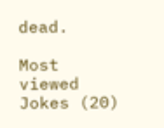dead.

Most viewed Jokes (20)